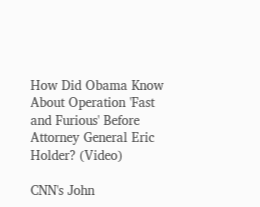How Did Obama Know About Operation 'Fast and Furious' Before Attorney General Eric Holder? (Video)

CNN's John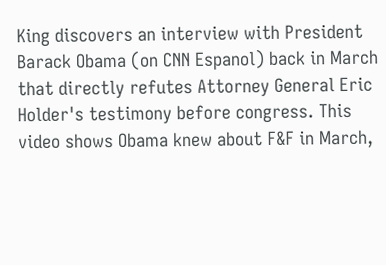King discovers an interview with President Barack Obama (on CNN Espanol) back in March that directly refutes Attorney General Eric Holder's testimony before congress. This video shows Obama knew about F&F in March,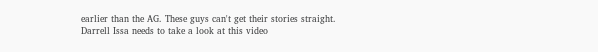earlier than the AG. These guys can't get their stories straight. Darrell Issa needs to take a look at this video